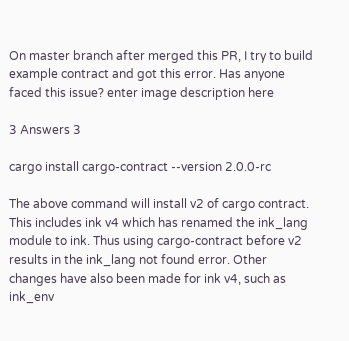On master branch after merged this PR, I try to build example contract and got this error. Has anyone faced this issue? enter image description here

3 Answers 3

cargo install cargo-contract --version 2.0.0-rc

The above command will install v2 of cargo contract. This includes ink v4 which has renamed the ink_lang module to ink. Thus using cargo-contract before v2 results in the ink_lang not found error. Other changes have also been made for ink v4, such as ink_env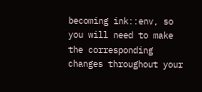becoming ink::env, so you will need to make the corresponding changes throughout your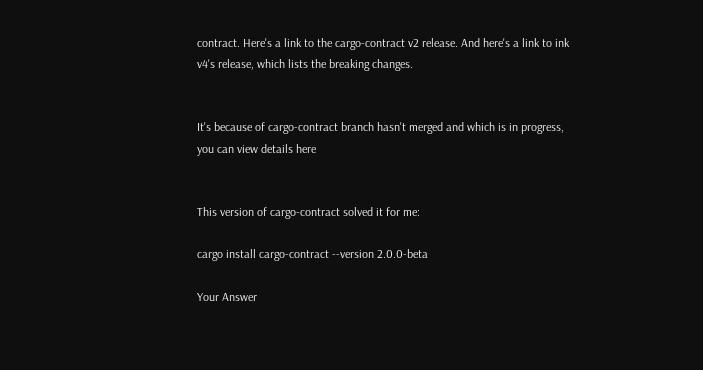contract. Here's a link to the cargo-contract v2 release. And here's a link to ink v4's release, which lists the breaking changes.


It's because of cargo-contract branch hasn't merged and which is in progress, you can view details here


This version of cargo-contract solved it for me:

cargo install cargo-contract --version 2.0.0-beta

Your Answer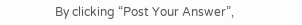By clicking “Post Your Answer”,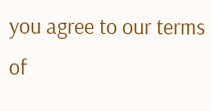you agree to our terms of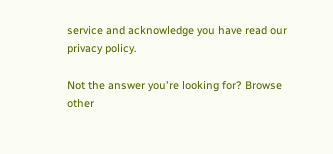service and acknowledge you have read our privacy policy.

Not the answer you're looking for? Browse other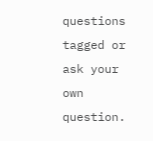questions tagged or ask your own question.